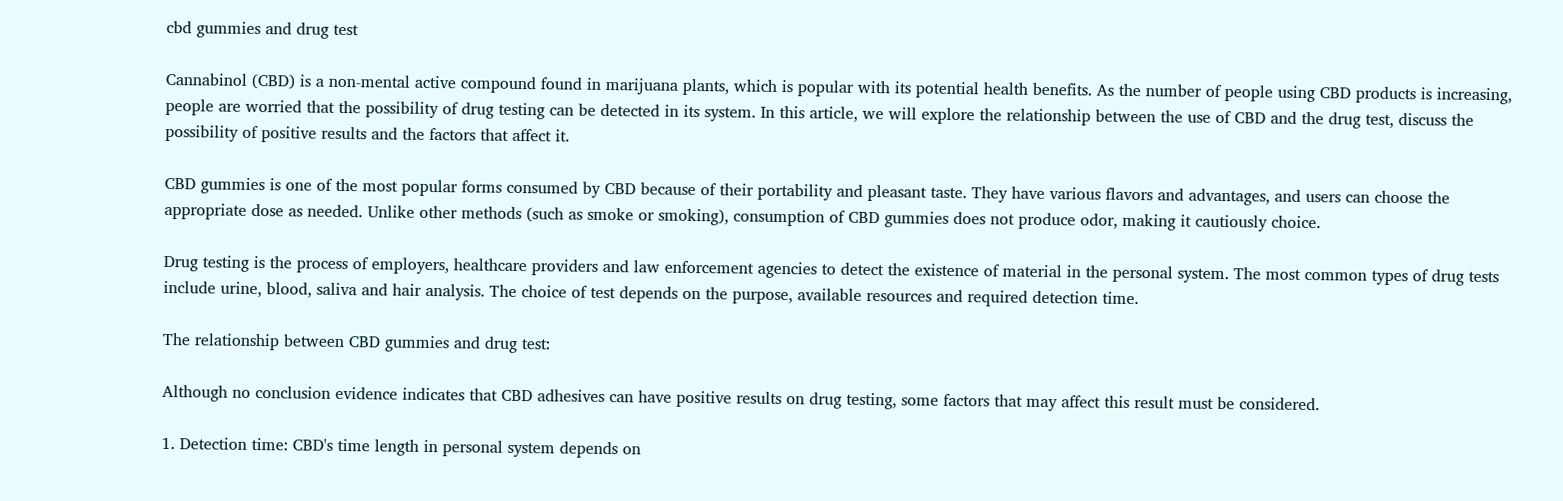cbd gummies and drug test

Cannabinol (CBD) is a non-mental active compound found in marijuana plants, which is popular with its potential health benefits. As the number of people using CBD products is increasing, people are worried that the possibility of drug testing can be detected in its system. In this article, we will explore the relationship between the use of CBD and the drug test, discuss the possibility of positive results and the factors that affect it.

CBD gummies is one of the most popular forms consumed by CBD because of their portability and pleasant taste. They have various flavors and advantages, and users can choose the appropriate dose as needed. Unlike other methods (such as smoke or smoking), consumption of CBD gummies does not produce odor, making it cautiously choice.

Drug testing is the process of employers, healthcare providers and law enforcement agencies to detect the existence of material in the personal system. The most common types of drug tests include urine, blood, saliva and hair analysis. The choice of test depends on the purpose, available resources and required detection time.

The relationship between CBD gummies and drug test:

Although no conclusion evidence indicates that CBD adhesives can have positive results on drug testing, some factors that may affect this result must be considered.

1. Detection time: CBD's time length in personal system depends on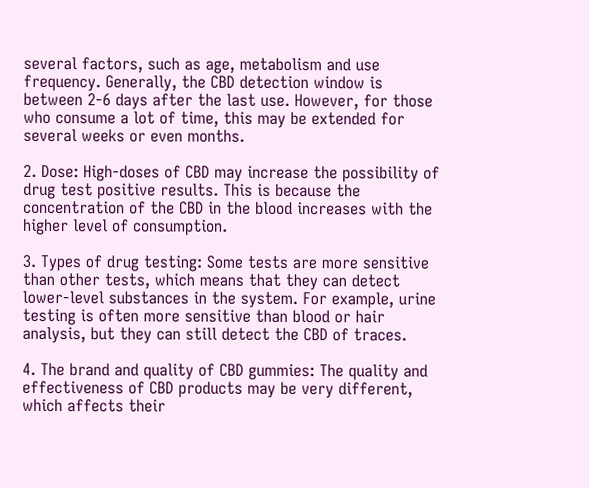several factors, such as age, metabolism and use frequency. Generally, the CBD detection window is between 2-6 days after the last use. However, for those who consume a lot of time, this may be extended for several weeks or even months.

2. Dose: High-doses of CBD may increase the possibility of drug test positive results. This is because the concentration of the CBD in the blood increases with the higher level of consumption.

3. Types of drug testing: Some tests are more sensitive than other tests, which means that they can detect lower-level substances in the system. For example, urine testing is often more sensitive than blood or hair analysis, but they can still detect the CBD of traces.

4. The brand and quality of CBD gummies: The quality and effectiveness of CBD products may be very different, which affects their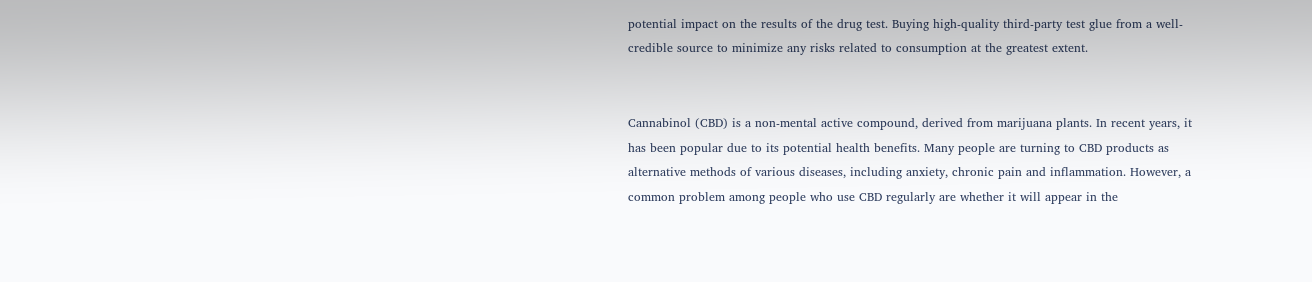potential impact on the results of the drug test. Buying high-quality third-party test glue from a well-credible source to minimize any risks related to consumption at the greatest extent.


Cannabinol (CBD) is a non-mental active compound, derived from marijuana plants. In recent years, it has been popular due to its potential health benefits. Many people are turning to CBD products as alternative methods of various diseases, including anxiety, chronic pain and inflammation. However, a common problem among people who use CBD regularly are whether it will appear in the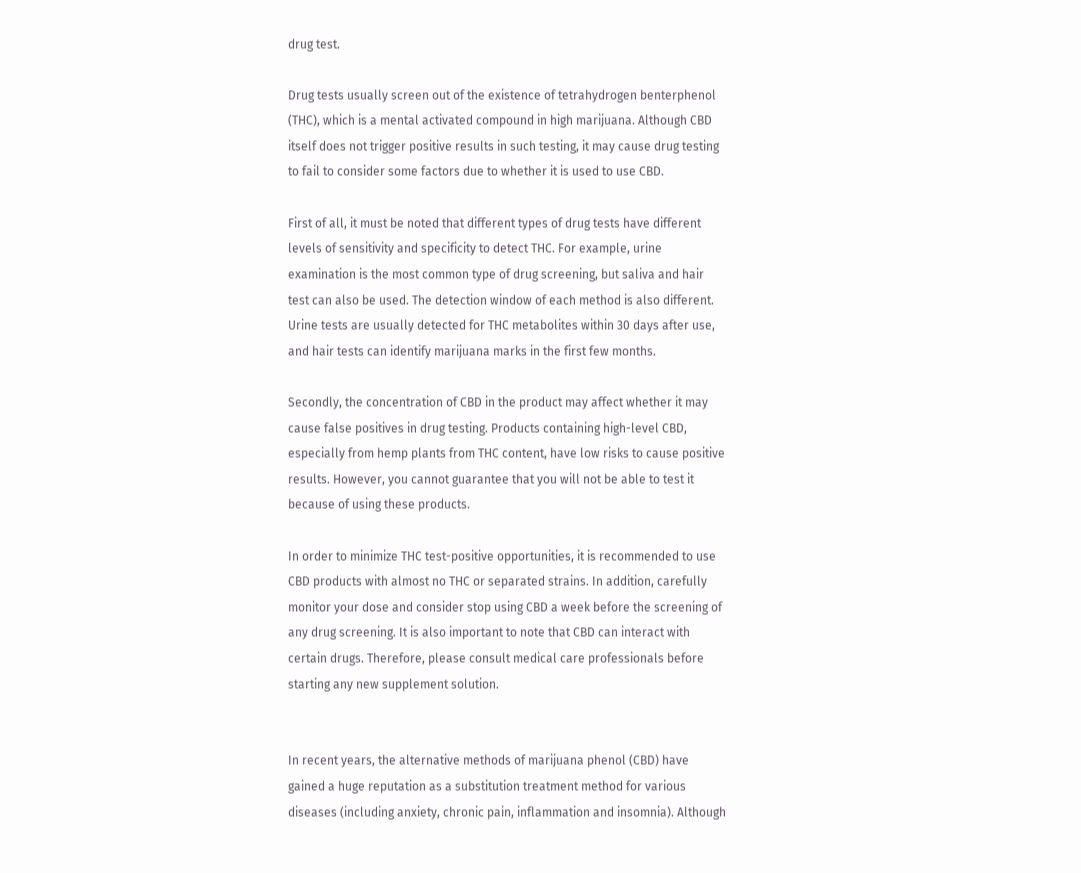drug test.

Drug tests usually screen out of the existence of tetrahydrogen benterphenol (THC), which is a mental activated compound in high marijuana. Although CBD itself does not trigger positive results in such testing, it may cause drug testing to fail to consider some factors due to whether it is used to use CBD.

First of all, it must be noted that different types of drug tests have different levels of sensitivity and specificity to detect THC. For example, urine examination is the most common type of drug screening, but saliva and hair test can also be used. The detection window of each method is also different. Urine tests are usually detected for THC metabolites within 30 days after use, and hair tests can identify marijuana marks in the first few months.

Secondly, the concentration of CBD in the product may affect whether it may cause false positives in drug testing. Products containing high-level CBD, especially from hemp plants from THC content, have low risks to cause positive results. However, you cannot guarantee that you will not be able to test it because of using these products.

In order to minimize THC test-positive opportunities, it is recommended to use CBD products with almost no THC or separated strains. In addition, carefully monitor your dose and consider stop using CBD a week before the screening of any drug screening. It is also important to note that CBD can interact with certain drugs. Therefore, please consult medical care professionals before starting any new supplement solution.


In recent years, the alternative methods of marijuana phenol (CBD) have gained a huge reputation as a substitution treatment method for various diseases (including anxiety, chronic pain, inflammation and insomnia). Although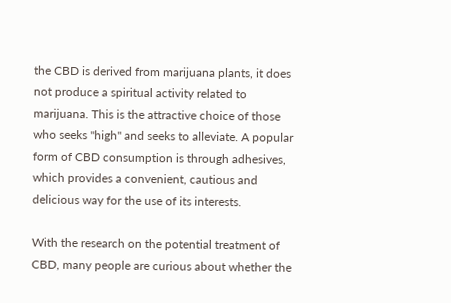the CBD is derived from marijuana plants, it does not produce a spiritual activity related to marijuana. This is the attractive choice of those who seeks "high" and seeks to alleviate. A popular form of CBD consumption is through adhesives, which provides a convenient, cautious and delicious way for the use of its interests.

With the research on the potential treatment of CBD, many people are curious about whether the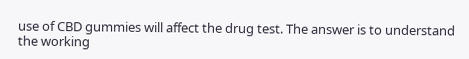use of CBD gummies will affect the drug test. The answer is to understand the working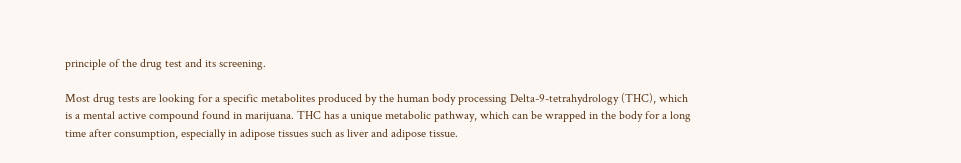principle of the drug test and its screening.

Most drug tests are looking for a specific metabolites produced by the human body processing Delta-9-tetrahydrology (THC), which is a mental active compound found in marijuana. THC has a unique metabolic pathway, which can be wrapped in the body for a long time after consumption, especially in adipose tissues such as liver and adipose tissue.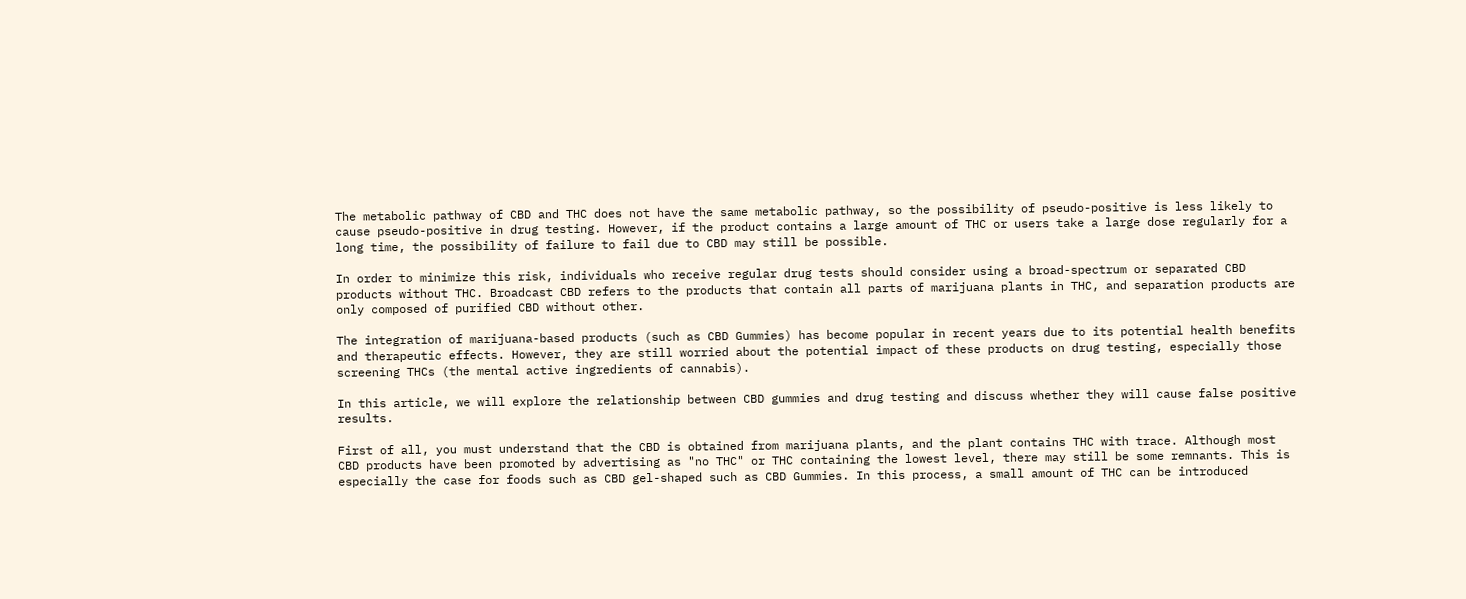The metabolic pathway of CBD and THC does not have the same metabolic pathway, so the possibility of pseudo-positive is less likely to cause pseudo-positive in drug testing. However, if the product contains a large amount of THC or users take a large dose regularly for a long time, the possibility of failure to fail due to CBD may still be possible.

In order to minimize this risk, individuals who receive regular drug tests should consider using a broad-spectrum or separated CBD products without THC. Broadcast CBD refers to the products that contain all parts of marijuana plants in THC, and separation products are only composed of purified CBD without other.

The integration of marijuana-based products (such as CBD Gummies) has become popular in recent years due to its potential health benefits and therapeutic effects. However, they are still worried about the potential impact of these products on drug testing, especially those screening THCs (the mental active ingredients of cannabis).

In this article, we will explore the relationship between CBD gummies and drug testing and discuss whether they will cause false positive results.

First of all, you must understand that the CBD is obtained from marijuana plants, and the plant contains THC with trace. Although most CBD products have been promoted by advertising as "no THC" or THC containing the lowest level, there may still be some remnants. This is especially the case for foods such as CBD gel-shaped such as CBD Gummies. In this process, a small amount of THC can be introduced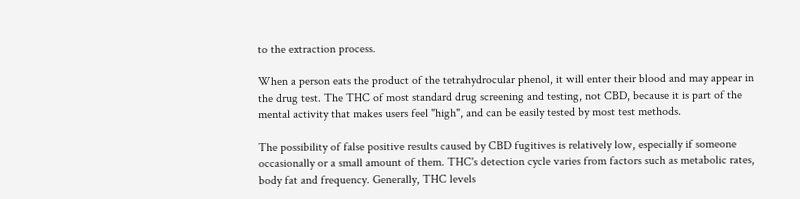to the extraction process.

When a person eats the product of the tetrahydrocular phenol, it will enter their blood and may appear in the drug test. The THC of most standard drug screening and testing, not CBD, because it is part of the mental activity that makes users feel "high", and can be easily tested by most test methods.

The possibility of false positive results caused by CBD fugitives is relatively low, especially if someone occasionally or a small amount of them. THC's detection cycle varies from factors such as metabolic rates, body fat and frequency. Generally, THC levels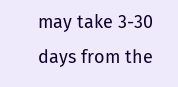may take 3-30 days from the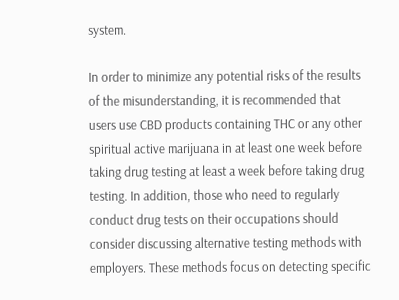system.

In order to minimize any potential risks of the results of the misunderstanding, it is recommended that users use CBD products containing THC or any other spiritual active marijuana in at least one week before taking drug testing at least a week before taking drug testing. In addition, those who need to regularly conduct drug tests on their occupations should consider discussing alternative testing methods with employers. These methods focus on detecting specific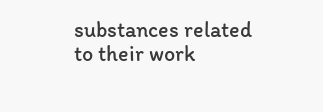substances related to their work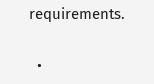requirements.


  •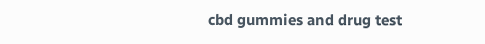cbd gummies and drug test